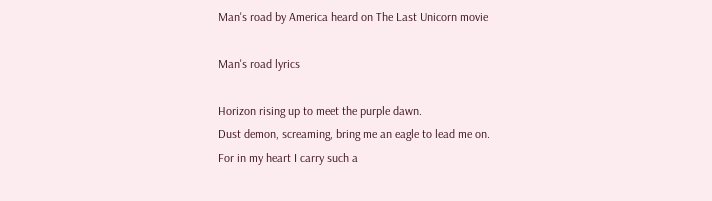Man's road by America heard on The Last Unicorn movie

Man's road lyrics

Horizon rising up to meet the purple dawn.
Dust demon, screaming, bring me an eagle to lead me on.
For in my heart I carry such a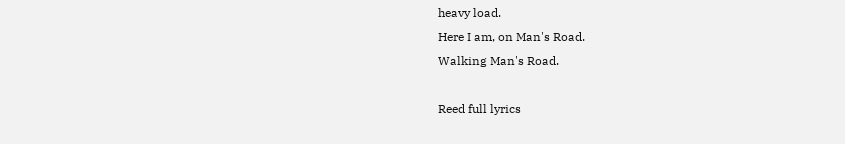heavy load.
Here I am, on Man's Road.
Walking Man's Road.

Reed full lyrics